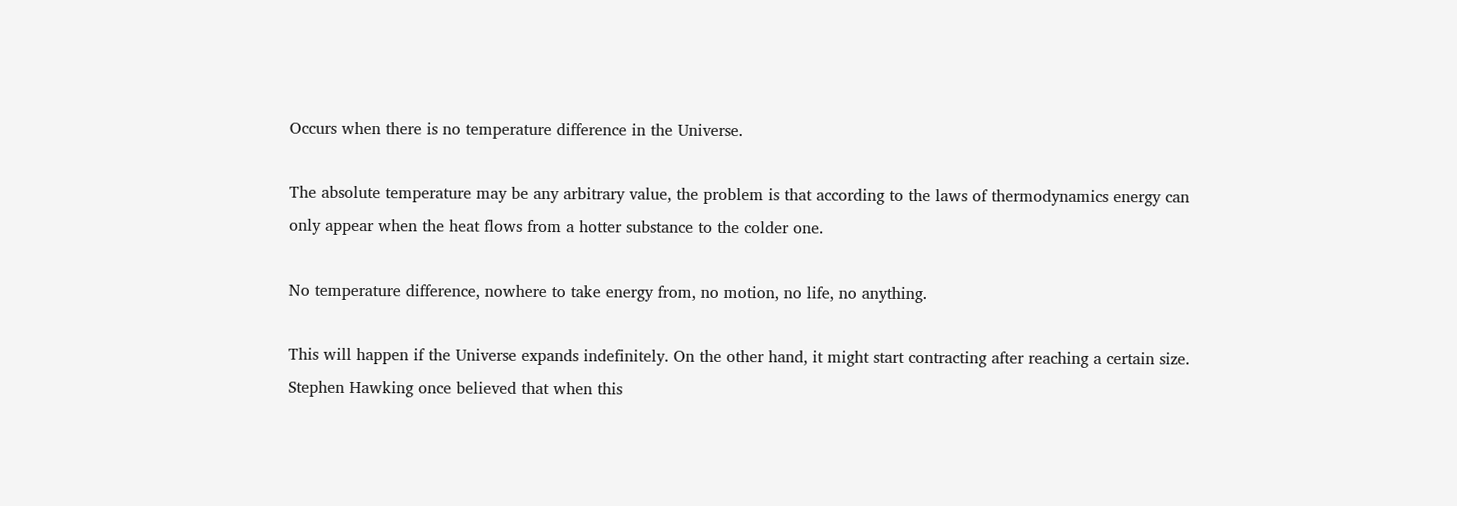Occurs when there is no temperature difference in the Universe.

The absolute temperature may be any arbitrary value, the problem is that according to the laws of thermodynamics energy can only appear when the heat flows from a hotter substance to the colder one.

No temperature difference, nowhere to take energy from, no motion, no life, no anything.

This will happen if the Universe expands indefinitely. On the other hand, it might start contracting after reaching a certain size. Stephen Hawking once believed that when this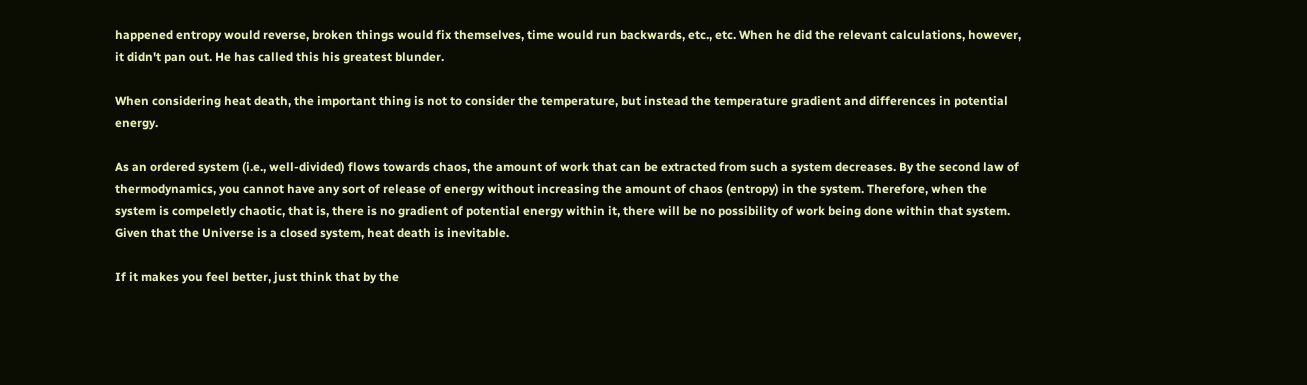happened entropy would reverse, broken things would fix themselves, time would run backwards, etc., etc. When he did the relevant calculations, however, it didn't pan out. He has called this his greatest blunder.

When considering heat death, the important thing is not to consider the temperature, but instead the temperature gradient and differences in potential energy.

As an ordered system (i.e., well-divided) flows towards chaos, the amount of work that can be extracted from such a system decreases. By the second law of thermodynamics, you cannot have any sort of release of energy without increasing the amount of chaos (entropy) in the system. Therefore, when the system is compeletly chaotic, that is, there is no gradient of potential energy within it, there will be no possibility of work being done within that system. Given that the Universe is a closed system, heat death is inevitable.

If it makes you feel better, just think that by the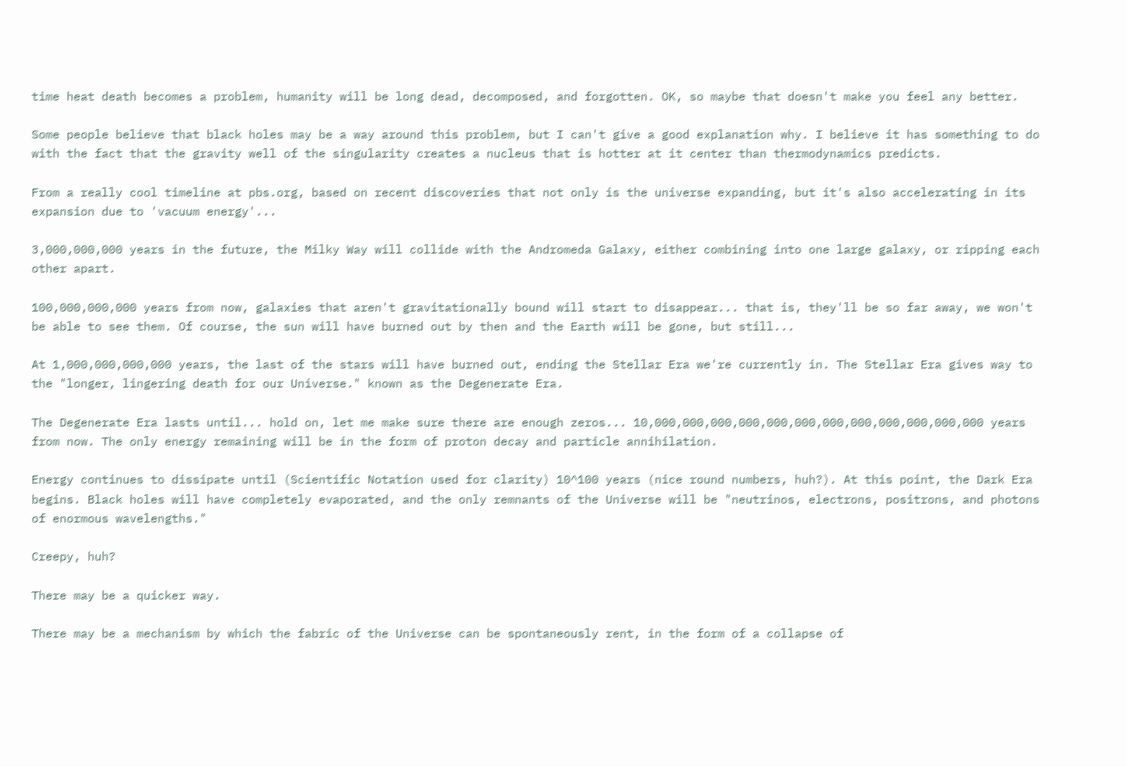time heat death becomes a problem, humanity will be long dead, decomposed, and forgotten. OK, so maybe that doesn't make you feel any better.

Some people believe that black holes may be a way around this problem, but I can't give a good explanation why. I believe it has something to do with the fact that the gravity well of the singularity creates a nucleus that is hotter at it center than thermodynamics predicts.

From a really cool timeline at pbs.org, based on recent discoveries that not only is the universe expanding, but it's also accelerating in its expansion due to 'vacuum energy'...

3,000,000,000 years in the future, the Milky Way will collide with the Andromeda Galaxy, either combining into one large galaxy, or ripping each other apart.

100,000,000,000 years from now, galaxies that aren't gravitationally bound will start to disappear... that is, they'll be so far away, we won't be able to see them. Of course, the sun will have burned out by then and the Earth will be gone, but still...

At 1,000,000,000,000 years, the last of the stars will have burned out, ending the Stellar Era we're currently in. The Stellar Era gives way to the "longer, lingering death for our Universe." known as the Degenerate Era.

The Degenerate Era lasts until... hold on, let me make sure there are enough zeros... 10,000,000,000,000,000,000,000,000,000,000,000,000 years from now. The only energy remaining will be in the form of proton decay and particle annihilation.

Energy continues to dissipate until (Scientific Notation used for clarity) 10^100 years (nice round numbers, huh?). At this point, the Dark Era begins. Black holes will have completely evaporated, and the only remnants of the Universe will be "neutrinos, electrons, positrons, and photons of enormous wavelengths."

Creepy, huh?

There may be a quicker way.

There may be a mechanism by which the fabric of the Universe can be spontaneously rent, in the form of a collapse of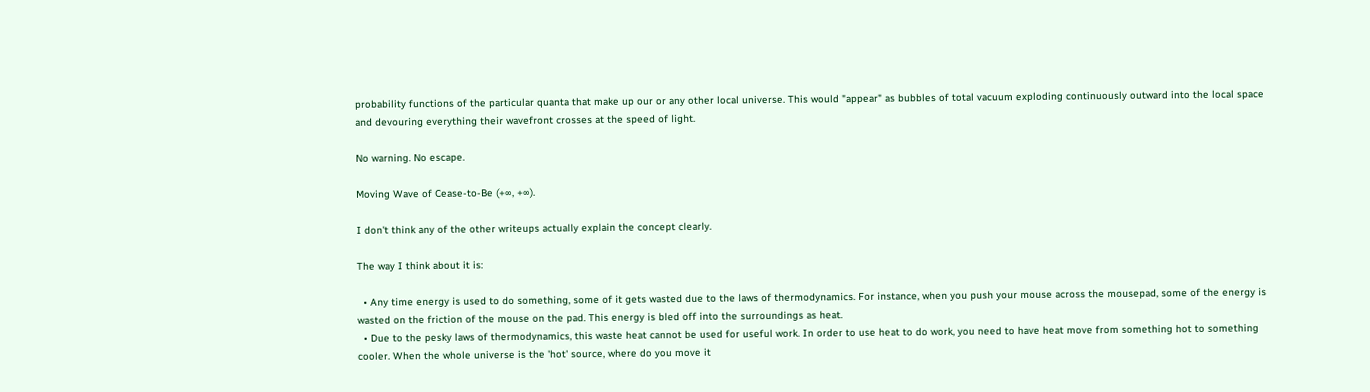probability functions of the particular quanta that make up our or any other local universe. This would "appear" as bubbles of total vacuum exploding continuously outward into the local space and devouring everything their wavefront crosses at the speed of light.

No warning. No escape.

Moving Wave of Cease-to-Be (+∞, +∞).

I don't think any of the other writeups actually explain the concept clearly.

The way I think about it is:

  • Any time energy is used to do something, some of it gets wasted due to the laws of thermodynamics. For instance, when you push your mouse across the mousepad, some of the energy is wasted on the friction of the mouse on the pad. This energy is bled off into the surroundings as heat.
  • Due to the pesky laws of thermodynamics, this waste heat cannot be used for useful work. In order to use heat to do work, you need to have heat move from something hot to something cooler. When the whole universe is the 'hot' source, where do you move it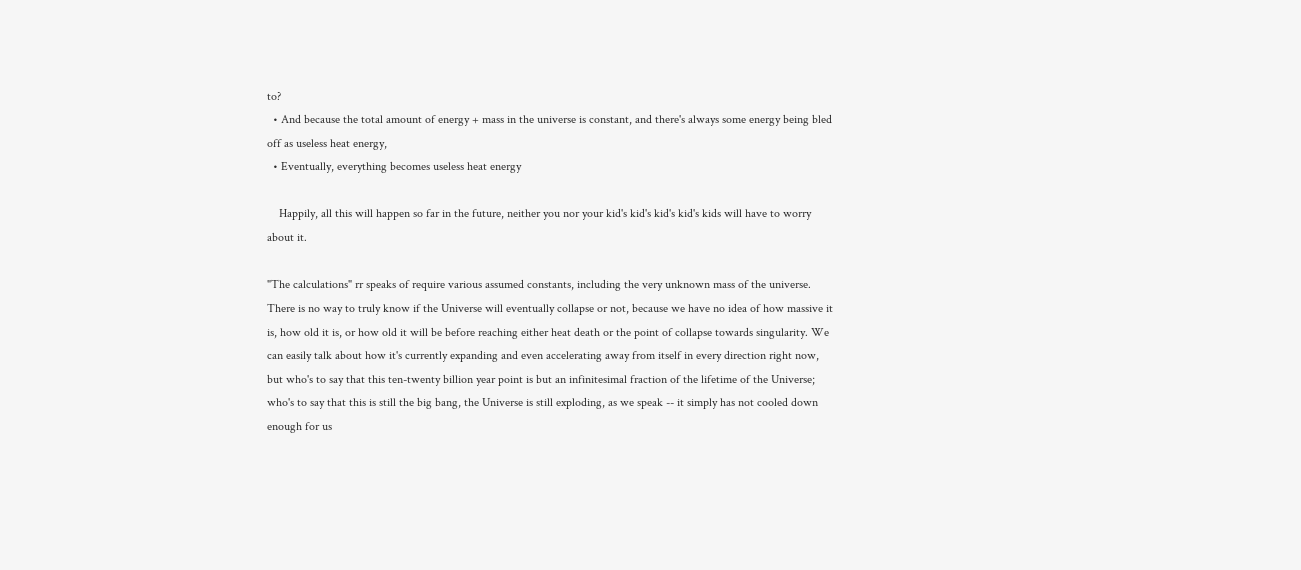to?
  • And because the total amount of energy + mass in the universe is constant, and there's always some energy being bled off as useless heat energy,
  • Eventually, everything becomes useless heat energy

    Happily, all this will happen so far in the future, neither you nor your kid's kid's kid's kid's kids will have to worry about it.

"The calculations" rr speaks of require various assumed constants, including the very unknown mass of the universe. There is no way to truly know if the Universe will eventually collapse or not, because we have no idea of how massive it is, how old it is, or how old it will be before reaching either heat death or the point of collapse towards singularity. We can easily talk about how it's currently expanding and even accelerating away from itself in every direction right now, but who's to say that this ten-twenty billion year point is but an infinitesimal fraction of the lifetime of the Universe; who's to say that this is still the big bang, the Universe is still exploding, as we speak -- it simply has not cooled down enough for us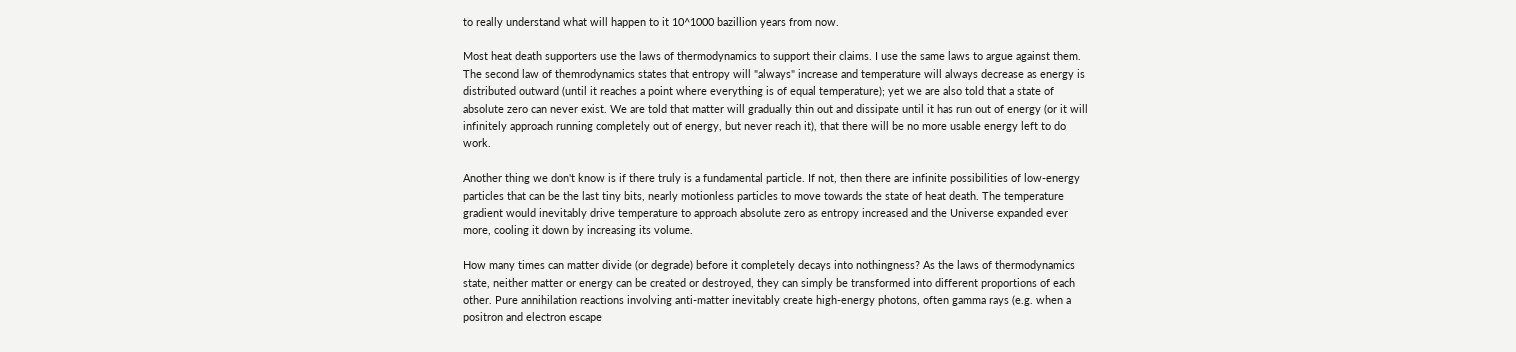to really understand what will happen to it 10^1000 bazillion years from now.

Most heat death supporters use the laws of thermodynamics to support their claims. I use the same laws to argue against them. The second law of themrodynamics states that entropy will "always" increase and temperature will always decrease as energy is distributed outward (until it reaches a point where everything is of equal temperature); yet we are also told that a state of absolute zero can never exist. We are told that matter will gradually thin out and dissipate until it has run out of energy (or it will infinitely approach running completely out of energy, but never reach it), that there will be no more usable energy left to do work.

Another thing we don't know is if there truly is a fundamental particle. If not, then there are infinite possibilities of low-energy particles that can be the last tiny bits, nearly motionless particles to move towards the state of heat death. The temperature gradient would inevitably drive temperature to approach absolute zero as entropy increased and the Universe expanded ever more, cooling it down by increasing its volume.

How many times can matter divide (or degrade) before it completely decays into nothingness? As the laws of thermodynamics state, neither matter or energy can be created or destroyed, they can simply be transformed into different proportions of each other. Pure annihilation reactions involving anti-matter inevitably create high-energy photons, often gamma rays (e.g. when a positron and electron escape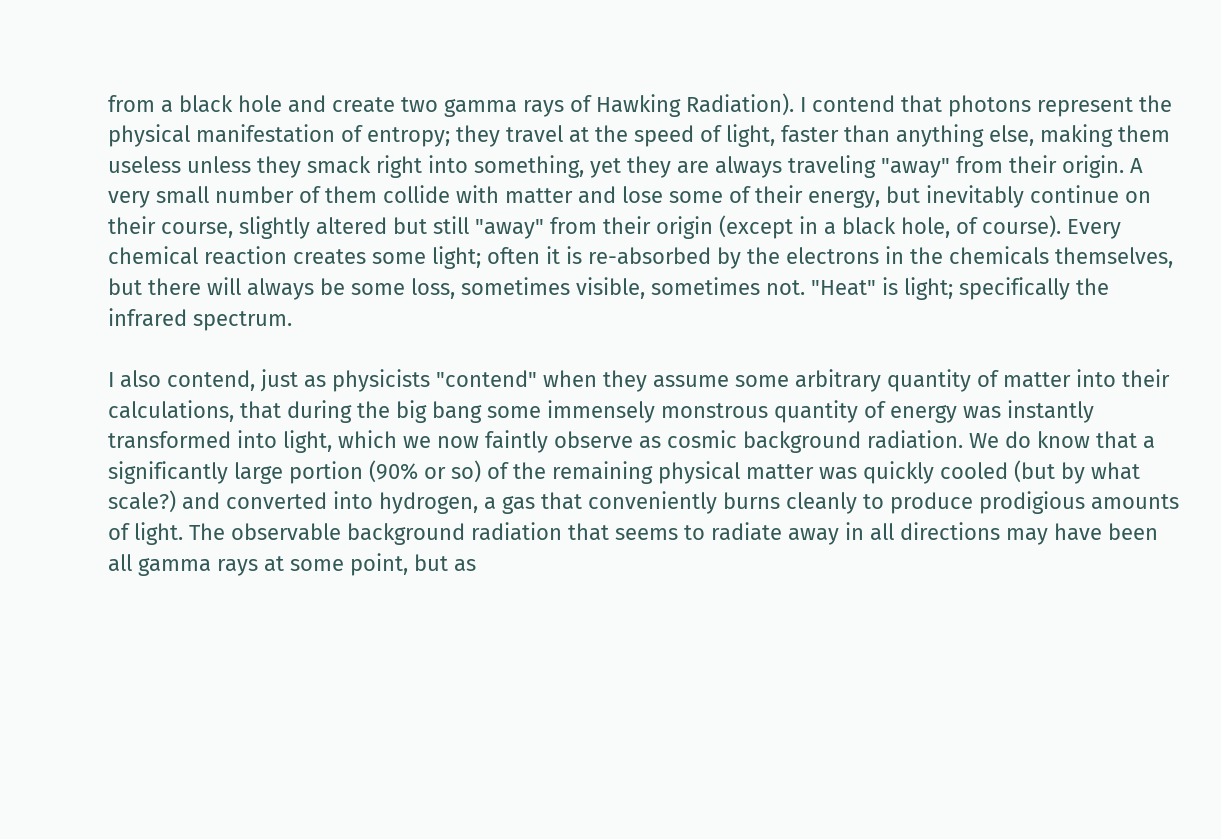from a black hole and create two gamma rays of Hawking Radiation). I contend that photons represent the physical manifestation of entropy; they travel at the speed of light, faster than anything else, making them useless unless they smack right into something, yet they are always traveling "away" from their origin. A very small number of them collide with matter and lose some of their energy, but inevitably continue on their course, slightly altered but still "away" from their origin (except in a black hole, of course). Every chemical reaction creates some light; often it is re-absorbed by the electrons in the chemicals themselves, but there will always be some loss, sometimes visible, sometimes not. "Heat" is light; specifically the infrared spectrum.

I also contend, just as physicists "contend" when they assume some arbitrary quantity of matter into their calculations, that during the big bang some immensely monstrous quantity of energy was instantly transformed into light, which we now faintly observe as cosmic background radiation. We do know that a significantly large portion (90% or so) of the remaining physical matter was quickly cooled (but by what scale?) and converted into hydrogen, a gas that conveniently burns cleanly to produce prodigious amounts of light. The observable background radiation that seems to radiate away in all directions may have been all gamma rays at some point, but as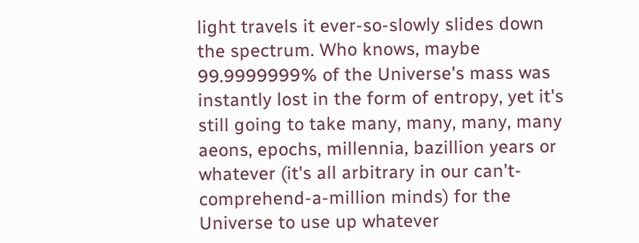light travels it ever-so-slowly slides down the spectrum. Who knows, maybe 99.9999999% of the Universe's mass was instantly lost in the form of entropy, yet it's still going to take many, many, many, many aeons, epochs, millennia, bazillion years or whatever (it's all arbitrary in our can't-comprehend-a-million minds) for the Universe to use up whatever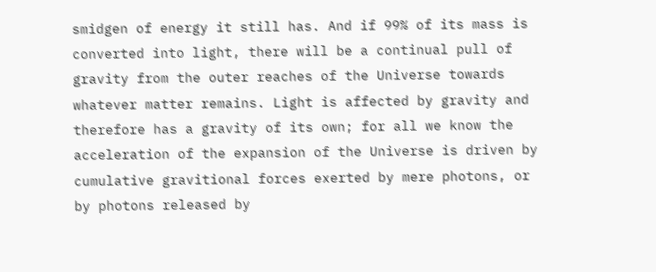smidgen of energy it still has. And if 99% of its mass is converted into light, there will be a continual pull of gravity from the outer reaches of the Universe towards whatever matter remains. Light is affected by gravity and therefore has a gravity of its own; for all we know the acceleration of the expansion of the Universe is driven by cumulative gravitional forces exerted by mere photons, or by photons released by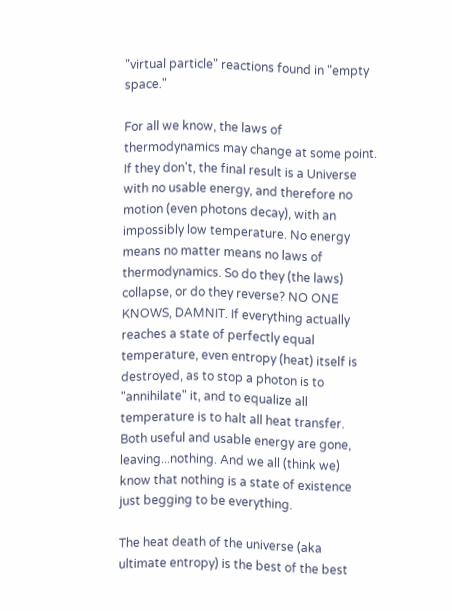"virtual particle" reactions found in "empty space."

For all we know, the laws of thermodynamics may change at some point. If they don't, the final result is a Universe with no usable energy, and therefore no motion (even photons decay), with an impossibly low temperature. No energy means no matter means no laws of thermodynamics. So do they (the laws) collapse, or do they reverse? NO ONE KNOWS, DAMNIT. If everything actually reaches a state of perfectly equal temperature, even entropy (heat) itself is destroyed, as to stop a photon is to "annihilate" it, and to equalize all temperature is to halt all heat transfer. Both useful and usable energy are gone, leaving...nothing. And we all (think we) know that nothing is a state of existence just begging to be everything.

The heat death of the universe (aka ultimate entropy) is the best of the best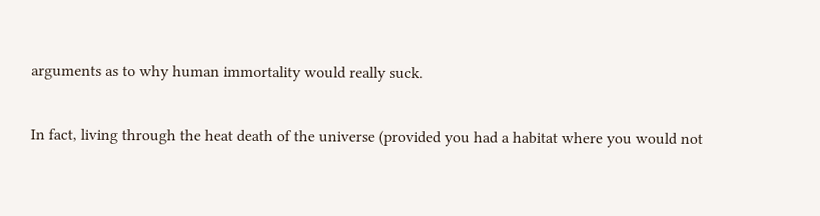arguments as to why human immortality would really suck.

In fact, living through the heat death of the universe (provided you had a habitat where you would not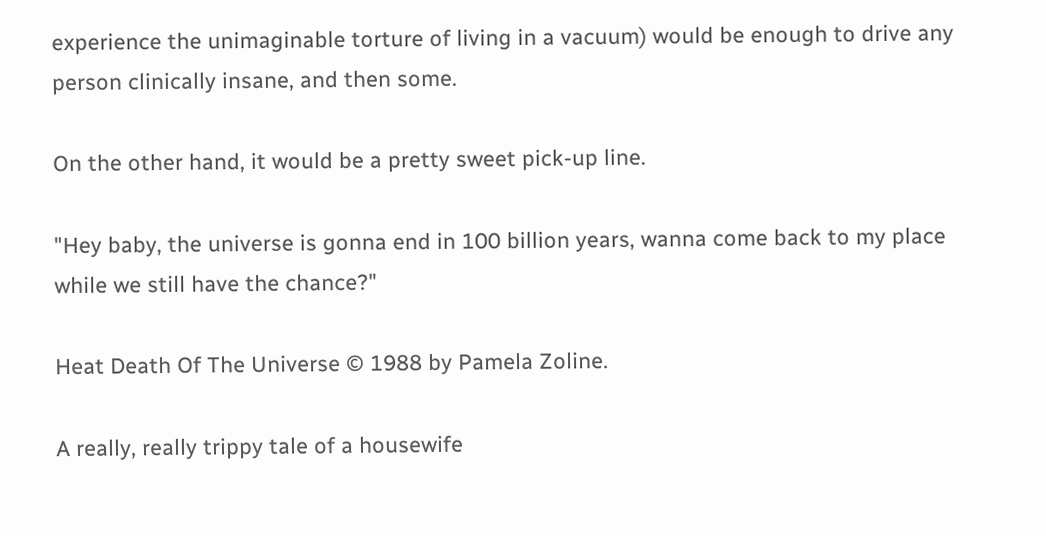experience the unimaginable torture of living in a vacuum) would be enough to drive any person clinically insane, and then some.

On the other hand, it would be a pretty sweet pick-up line.

"Hey baby, the universe is gonna end in 100 billion years, wanna come back to my place while we still have the chance?"

Heat Death Of The Universe © 1988 by Pamela Zoline.

A really, really trippy tale of a housewife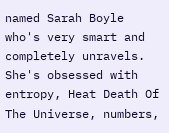named Sarah Boyle who's very smart and completely unravels. She's obsessed with entropy, Heat Death Of The Universe, numbers,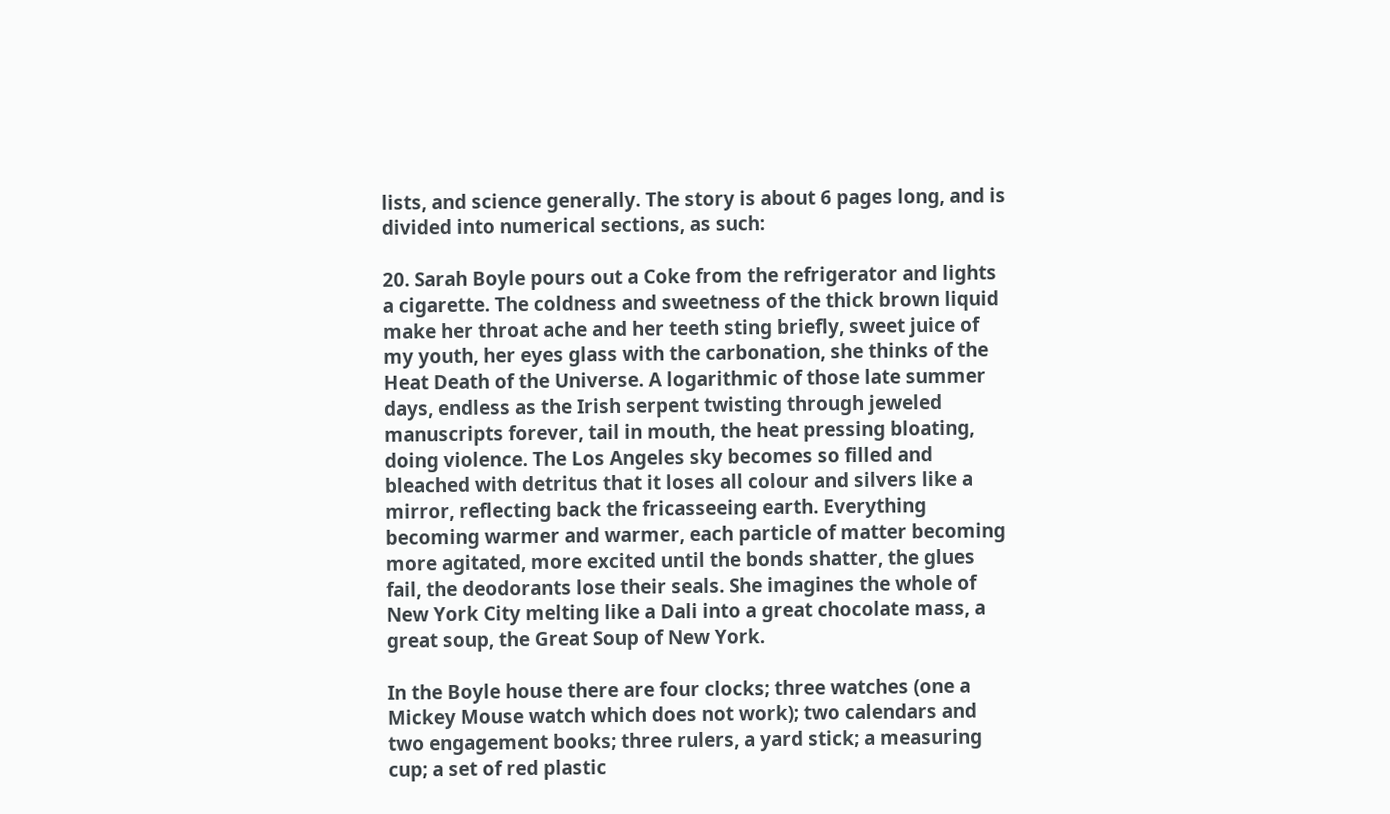lists, and science generally. The story is about 6 pages long, and is divided into numerical sections, as such:

20. Sarah Boyle pours out a Coke from the refrigerator and lights a cigarette. The coldness and sweetness of the thick brown liquid make her throat ache and her teeth sting briefly, sweet juice of my youth, her eyes glass with the carbonation, she thinks of the Heat Death of the Universe. A logarithmic of those late summer days, endless as the Irish serpent twisting through jeweled manuscripts forever, tail in mouth, the heat pressing bloating, doing violence. The Los Angeles sky becomes so filled and bleached with detritus that it loses all colour and silvers like a mirror, reflecting back the fricasseeing earth. Everything becoming warmer and warmer, each particle of matter becoming more agitated, more excited until the bonds shatter, the glues fail, the deodorants lose their seals. She imagines the whole of New York City melting like a Dali into a great chocolate mass, a great soup, the Great Soup of New York.

In the Boyle house there are four clocks; three watches (one a Mickey Mouse watch which does not work); two calendars and two engagement books; three rulers, a yard stick; a measuring cup; a set of red plastic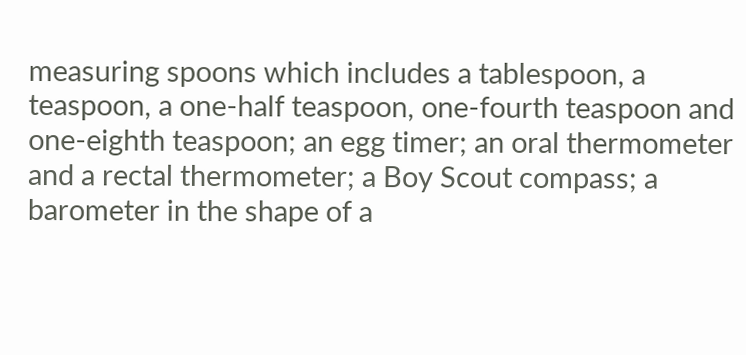measuring spoons which includes a tablespoon, a teaspoon, a one-half teaspoon, one-fourth teaspoon and one-eighth teaspoon; an egg timer; an oral thermometer and a rectal thermometer; a Boy Scout compass; a barometer in the shape of a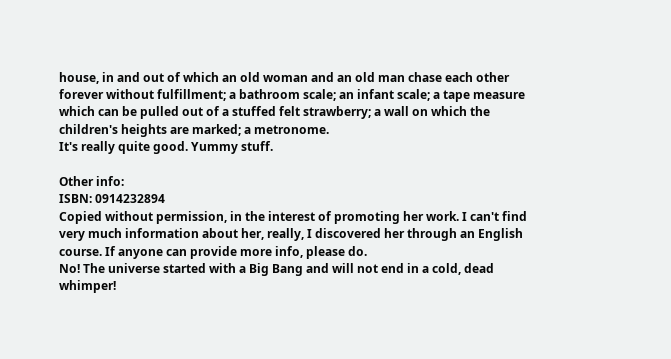house, in and out of which an old woman and an old man chase each other forever without fulfillment; a bathroom scale; an infant scale; a tape measure which can be pulled out of a stuffed felt strawberry; a wall on which the children's heights are marked; a metronome.
It's really quite good. Yummy stuff.

Other info:
ISBN: 0914232894
Copied without permission, in the interest of promoting her work. I can't find very much information about her, really, I discovered her through an English course. If anyone can provide more info, please do.
No! The universe started with a Big Bang and will not end in a cold, dead whimper!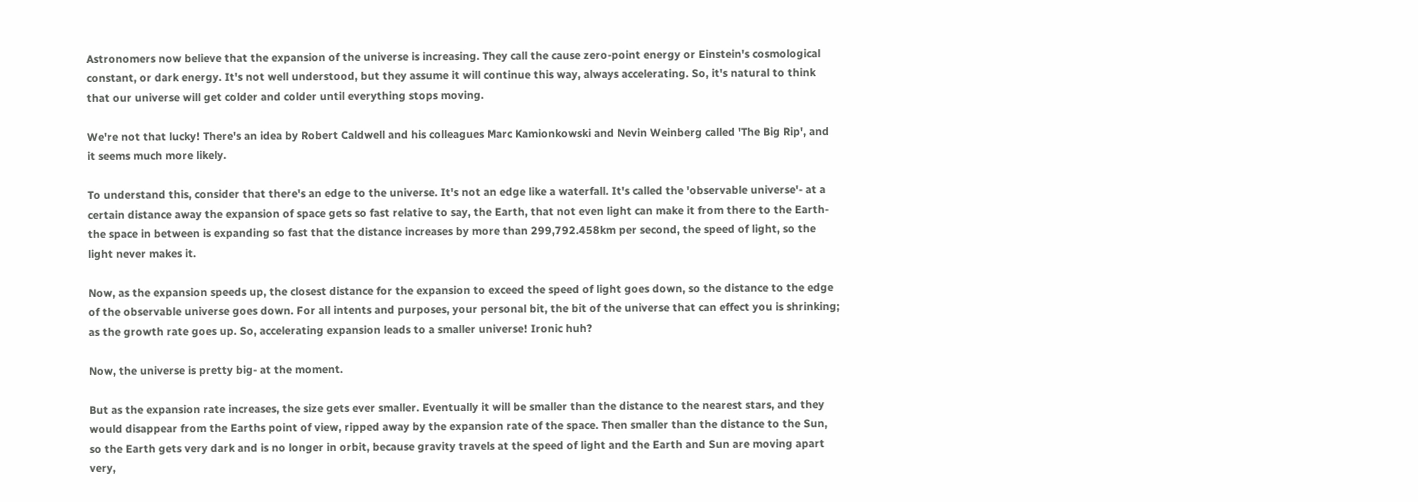Astronomers now believe that the expansion of the universe is increasing. They call the cause zero-point energy or Einstein's cosmological constant, or dark energy. It's not well understood, but they assume it will continue this way, always accelerating. So, it's natural to think that our universe will get colder and colder until everything stops moving.

We're not that lucky! There's an idea by Robert Caldwell and his colleagues Marc Kamionkowski and Nevin Weinberg called 'The Big Rip', and it seems much more likely.

To understand this, consider that there's an edge to the universe. It's not an edge like a waterfall. It's called the 'observable universe'- at a certain distance away the expansion of space gets so fast relative to say, the Earth, that not even light can make it from there to the Earth- the space in between is expanding so fast that the distance increases by more than 299,792.458km per second, the speed of light, so the light never makes it.

Now, as the expansion speeds up, the closest distance for the expansion to exceed the speed of light goes down, so the distance to the edge of the observable universe goes down. For all intents and purposes, your personal bit, the bit of the universe that can effect you is shrinking; as the growth rate goes up. So, accelerating expansion leads to a smaller universe! Ironic huh?

Now, the universe is pretty big- at the moment.

But as the expansion rate increases, the size gets ever smaller. Eventually it will be smaller than the distance to the nearest stars, and they would disappear from the Earths point of view, ripped away by the expansion rate of the space. Then smaller than the distance to the Sun, so the Earth gets very dark and is no longer in orbit, because gravity travels at the speed of light and the Earth and Sun are moving apart very,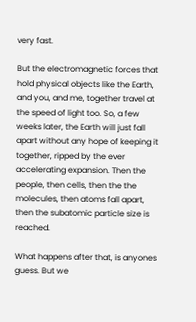very fast.

But the electromagnetic forces that hold physical objects like the Earth, and you, and me, together travel at the speed of light too. So, a few weeks later, the Earth will just fall apart without any hope of keeping it together, ripped by the ever accelerating expansion. Then the people, then cells, then the the molecules, then atoms fall apart, then the subatomic particle size is reached.

What happens after that, is anyones guess. But we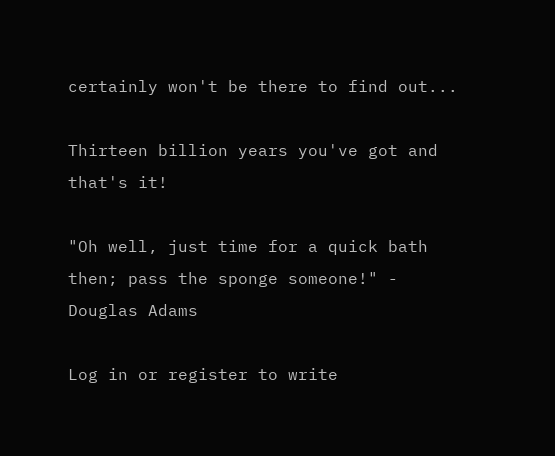certainly won't be there to find out...

Thirteen billion years you've got and that's it!

"Oh well, just time for a quick bath then; pass the sponge someone!" - Douglas Adams

Log in or register to write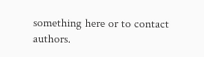something here or to contact authors.